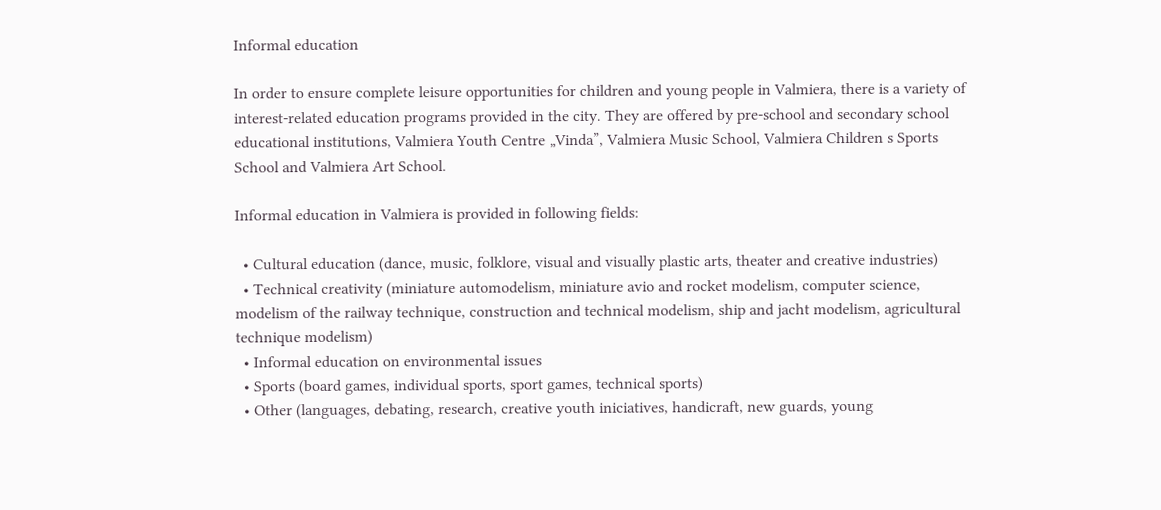Informal education

In order to ensure complete leisure opportunities for children and young people in Valmiera, there is a variety of interest-related education programs provided in the city. They are offered by pre-school and secondary school educational institutions, Valmiera Youth Centre „Vinda”, Valmiera Music School, Valmiera Children s Sports School and Valmiera Art School.

Informal education in Valmiera is provided in following fields:

  • Cultural education (dance, music, folklore, visual and visually plastic arts, theater and creative industries)
  • Technical creativity (miniature automodelism, miniature avio and rocket modelism, computer science, modelism of the railway technique, construction and technical modelism, ship and jacht modelism, agricultural technique modelism)
  • Informal education on environmental issues
  • Sports (board games, individual sports, sport games, technical sports)
  • Other (languages, debating, research, creative youth iniciatives, handicraft, new guards, young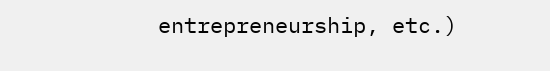entrepreneurship, etc.)